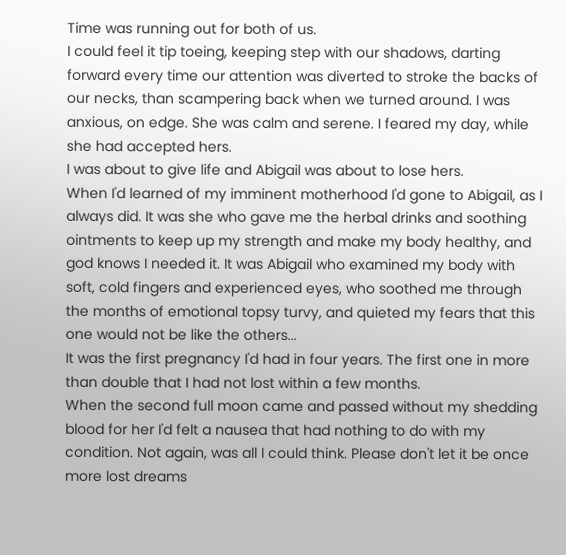Time was running out for both of us.
I could feel it tip toeing, keeping step with our shadows, darting forward every time our attention was diverted to stroke the backs of our necks, than scampering back when we turned around. I was anxious, on edge. She was calm and serene. I feared my day, while she had accepted hers.
I was about to give life and Abigail was about to lose hers.
When I'd learned of my imminent motherhood I'd gone to Abigail, as I always did. It was she who gave me the herbal drinks and soothing ointments to keep up my strength and make my body healthy, and god knows I needed it. It was Abigail who examined my body with soft, cold fingers and experienced eyes, who soothed me through the months of emotional topsy turvy, and quieted my fears that this one would not be like the others...
It was the first pregnancy I'd had in four years. The first one in more than double that I had not lost within a few months.
When the second full moon came and passed without my shedding blood for her I'd felt a nausea that had nothing to do with my condition. Not again, was all I could think. Please don't let it be once more lost dreams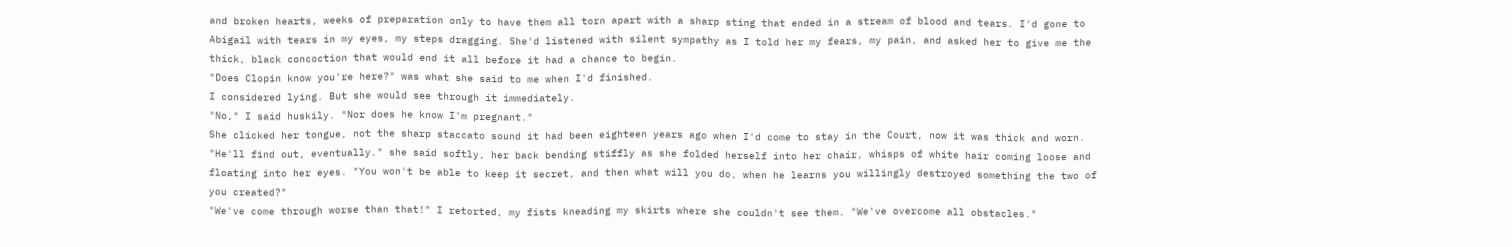and broken hearts, weeks of preparation only to have them all torn apart with a sharp sting that ended in a stream of blood and tears. I'd gone to Abigail with tears in my eyes, my steps dragging. She'd listened with silent sympathy as I told her my fears, my pain, and asked her to give me the thick, black concoction that would end it all before it had a chance to begin.
"Does Clopin know you're here?" was what she said to me when I'd finished.
I considered lying. But she would see through it immediately.
"No," I said huskily. "Nor does he know I'm pregnant."
She clicked her tongue, not the sharp staccato sound it had been eighteen years ago when I'd come to stay in the Court, now it was thick and worn.
"He'll find out, eventually." she said softly, her back bending stiffly as she folded herself into her chair, whisps of white hair coming loose and floating into her eyes. "You won't be able to keep it secret, and then what will you do, when he learns you willingly destroyed something the two of you created?"
"We've come through worse than that!" I retorted, my fists kneading my skirts where she couldn't see them. "We've overcome all obstacles."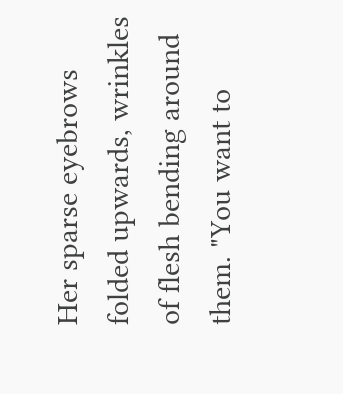Her sparse eyebrows folded upwards, wrinkles of flesh bending around them. "You want to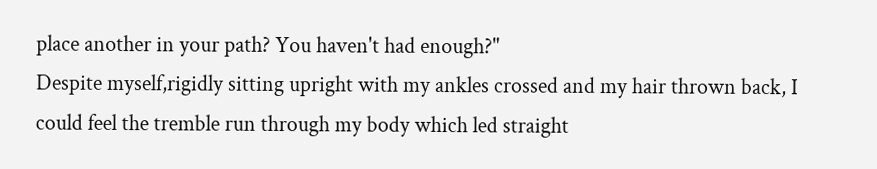place another in your path? You haven't had enough?"
Despite myself,rigidly sitting upright with my ankles crossed and my hair thrown back, I could feel the tremble run through my body which led straight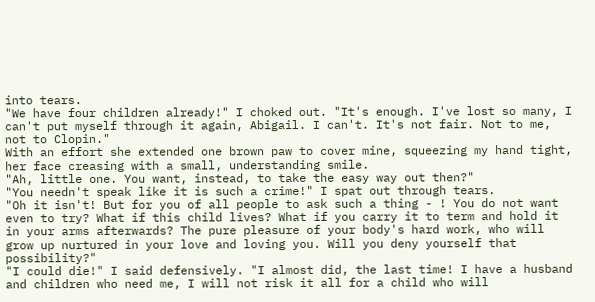into tears.
"We have four children already!" I choked out. "It's enough. I've lost so many, I can't put myself through it again, Abigail. I can't. It's not fair. Not to me, not to Clopin."
With an effort she extended one brown paw to cover mine, squeezing my hand tight, her face creasing with a small, understanding smile.
"Ah, little one. You want, instead, to take the easy way out then?"
"You needn't speak like it is such a crime!" I spat out through tears.
"Oh it isn't! But for you of all people to ask such a thing - ! You do not want even to try? What if this child lives? What if you carry it to term and hold it in your arms afterwards? The pure pleasure of your body's hard work, who will grow up nurtured in your love and loving you. Will you deny yourself that possibility?"
"I could die!" I said defensively. "I almost did, the last time! I have a husband and children who need me, I will not risk it all for a child who will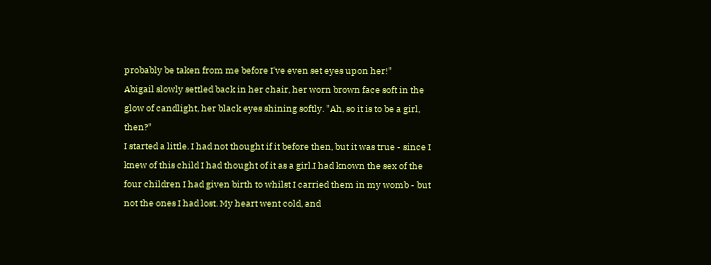probably be taken from me before I've even set eyes upon her!"
Abigail slowly settled back in her chair, her worn brown face soft in the glow of candlight, her black eyes shining softly. "Ah, so it is to be a girl, then?"
I started a little. I had not thought if it before then, but it was true - since I knew of this child I had thought of it as a girl.I had known the sex of the four children I had given birth to whilst I carried them in my womb - but not the ones I had lost. My heart went cold, and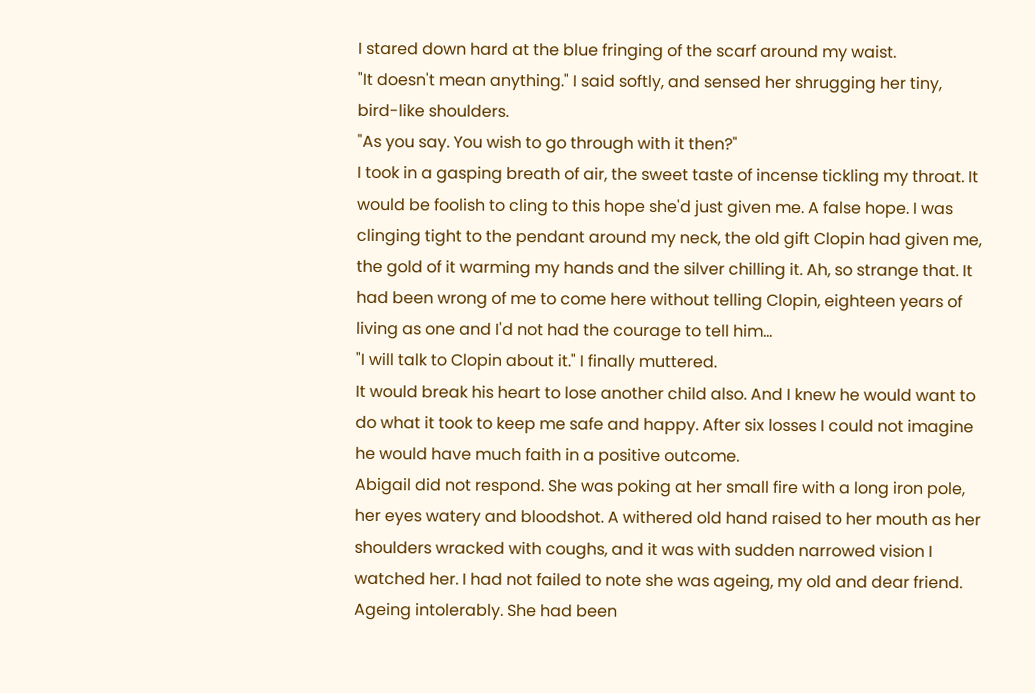I stared down hard at the blue fringing of the scarf around my waist.
"It doesn't mean anything." I said softly, and sensed her shrugging her tiny, bird-like shoulders.
"As you say. You wish to go through with it then?"
I took in a gasping breath of air, the sweet taste of incense tickling my throat. It would be foolish to cling to this hope she'd just given me. A false hope. I was clinging tight to the pendant around my neck, the old gift Clopin had given me, the gold of it warming my hands and the silver chilling it. Ah, so strange that. It had been wrong of me to come here without telling Clopin, eighteen years of living as one and I'd not had the courage to tell him...
"I will talk to Clopin about it." I finally muttered.
It would break his heart to lose another child also. And I knew he would want to do what it took to keep me safe and happy. After six losses I could not imagine he would have much faith in a positive outcome.
Abigail did not respond. She was poking at her small fire with a long iron pole, her eyes watery and bloodshot. A withered old hand raised to her mouth as her shoulders wracked with coughs, and it was with sudden narrowed vision I watched her. I had not failed to note she was ageing, my old and dear friend. Ageing intolerably. She had been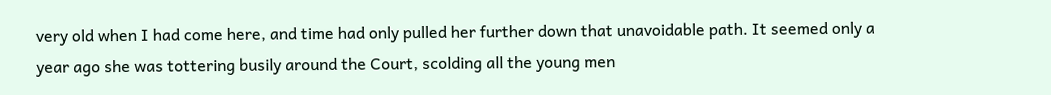very old when I had come here, and time had only pulled her further down that unavoidable path. It seemed only a year ago she was tottering busily around the Court, scolding all the young men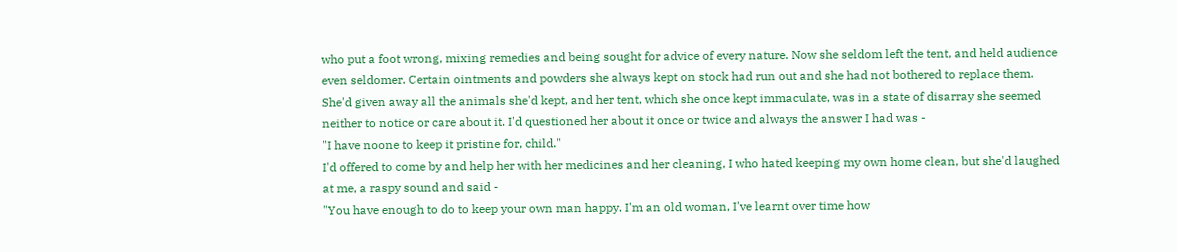who put a foot wrong, mixing remedies and being sought for advice of every nature. Now she seldom left the tent, and held audience even seldomer. Certain ointments and powders she always kept on stock had run out and she had not bothered to replace them. She'd given away all the animals she'd kept, and her tent, which she once kept immaculate, was in a state of disarray she seemed neither to notice or care about it. I'd questioned her about it once or twice and always the answer I had was -
"I have noone to keep it pristine for, child."
I'd offered to come by and help her with her medicines and her cleaning, I who hated keeping my own home clean, but she'd laughed at me, a raspy sound and said -
"You have enough to do to keep your own man happy. I'm an old woman, I've learnt over time how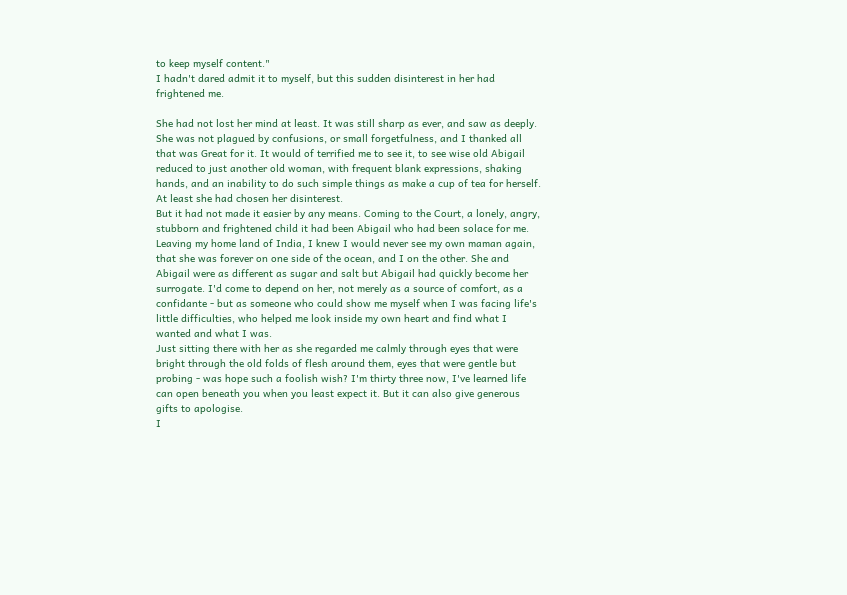to keep myself content."
I hadn't dared admit it to myself, but this sudden disinterest in her had frightened me.

She had not lost her mind at least. It was still sharp as ever, and saw as deeply. She was not plagued by confusions, or small forgetfulness, and I thanked all that was Great for it. It would of terrified me to see it, to see wise old Abigail reduced to just another old woman, with frequent blank expressions, shaking hands, and an inability to do such simple things as make a cup of tea for herself. At least she had chosen her disinterest.
But it had not made it easier by any means. Coming to the Court, a lonely, angry, stubborn and frightened child it had been Abigail who had been solace for me. Leaving my home land of India, I knew I would never see my own maman again, that she was forever on one side of the ocean, and I on the other. She and Abigail were as different as sugar and salt but Abigail had quickly become her surrogate. I'd come to depend on her, not merely as a source of comfort, as a confidante - but as someone who could show me myself when I was facing life's little difficulties, who helped me look inside my own heart and find what I wanted and what I was.
Just sitting there with her as she regarded me calmly through eyes that were bright through the old folds of flesh around them, eyes that were gentle but probing - was hope such a foolish wish? I'm thirty three now, I've learned life can open beneath you when you least expect it. But it can also give generous gifts to apologise.
I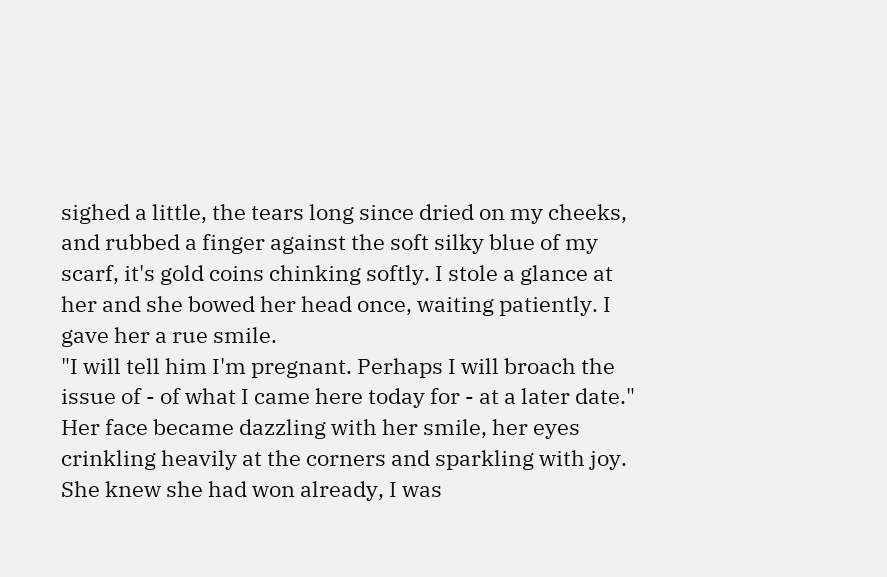sighed a little, the tears long since dried on my cheeks, and rubbed a finger against the soft silky blue of my scarf, it's gold coins chinking softly. I stole a glance at her and she bowed her head once, waiting patiently. I gave her a rue smile.
"I will tell him I'm pregnant. Perhaps I will broach the issue of - of what I came here today for - at a later date."
Her face became dazzling with her smile, her eyes crinkling heavily at the corners and sparkling with joy. She knew she had won already, I was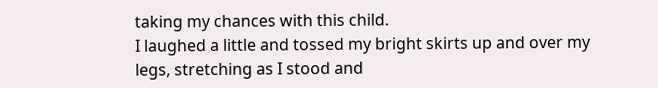taking my chances with this child.
I laughed a little and tossed my bright skirts up and over my legs, stretching as I stood and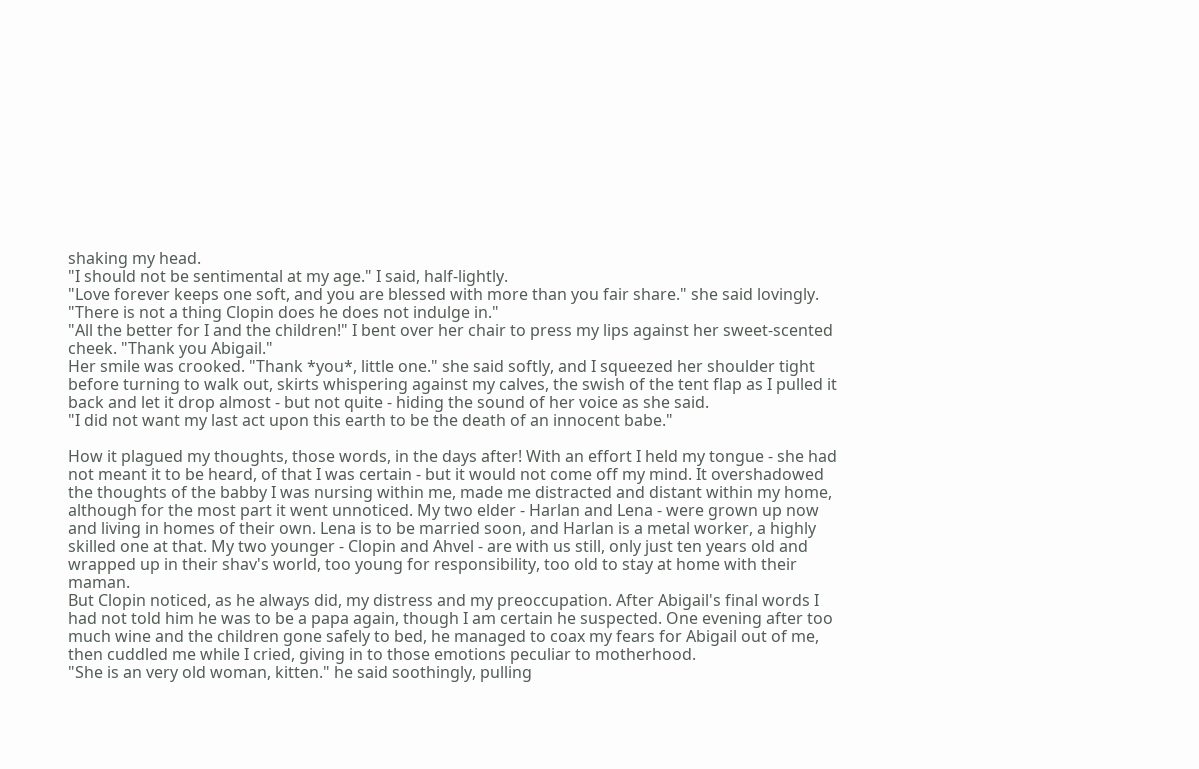shaking my head.
"I should not be sentimental at my age." I said, half-lightly.
"Love forever keeps one soft, and you are blessed with more than you fair share." she said lovingly. "There is not a thing Clopin does he does not indulge in."
"All the better for I and the children!" I bent over her chair to press my lips against her sweet-scented cheek. "Thank you Abigail."
Her smile was crooked. "Thank *you*, little one." she said softly, and I squeezed her shoulder tight before turning to walk out, skirts whispering against my calves, the swish of the tent flap as I pulled it back and let it drop almost - but not quite - hiding the sound of her voice as she said.
"I did not want my last act upon this earth to be the death of an innocent babe."

How it plagued my thoughts, those words, in the days after! With an effort I held my tongue - she had not meant it to be heard, of that I was certain - but it would not come off my mind. It overshadowed the thoughts of the babby I was nursing within me, made me distracted and distant within my home, although for the most part it went unnoticed. My two elder - Harlan and Lena - were grown up now and living in homes of their own. Lena is to be married soon, and Harlan is a metal worker, a highly skilled one at that. My two younger - Clopin and Ahvel - are with us still, only just ten years old and wrapped up in their shav's world, too young for responsibility, too old to stay at home with their maman.
But Clopin noticed, as he always did, my distress and my preoccupation. After Abigail's final words I had not told him he was to be a papa again, though I am certain he suspected. One evening after too much wine and the children gone safely to bed, he managed to coax my fears for Abigail out of me, then cuddled me while I cried, giving in to those emotions peculiar to motherhood.
"She is an very old woman, kitten." he said soothingly, pulling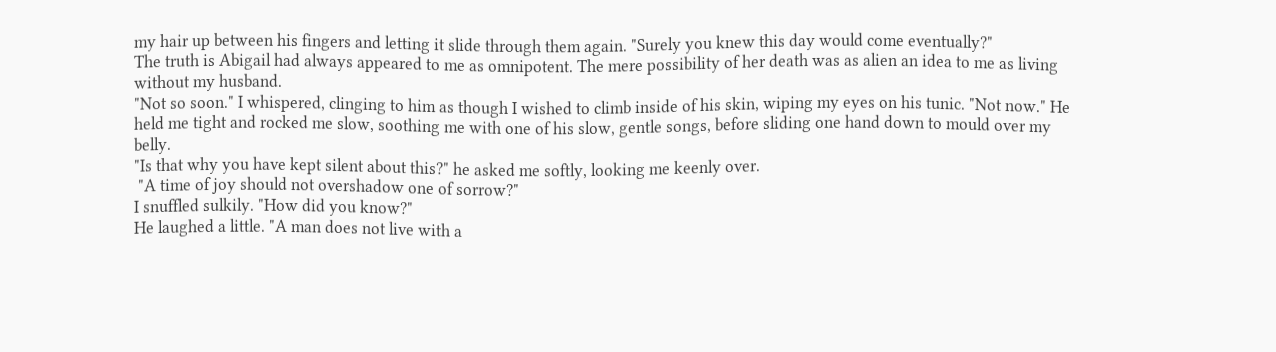my hair up between his fingers and letting it slide through them again. "Surely you knew this day would come eventually?"
The truth is Abigail had always appeared to me as omnipotent. The mere possibility of her death was as alien an idea to me as living without my husband.
"Not so soon." I whispered, clinging to him as though I wished to climb inside of his skin, wiping my eyes on his tunic. "Not now." He held me tight and rocked me slow, soothing me with one of his slow, gentle songs, before sliding one hand down to mould over my belly.
"Is that why you have kept silent about this?" he asked me softly, looking me keenly over.
 "A time of joy should not overshadow one of sorrow?"
I snuffled sulkily. "How did you know?"
He laughed a little. "A man does not live with a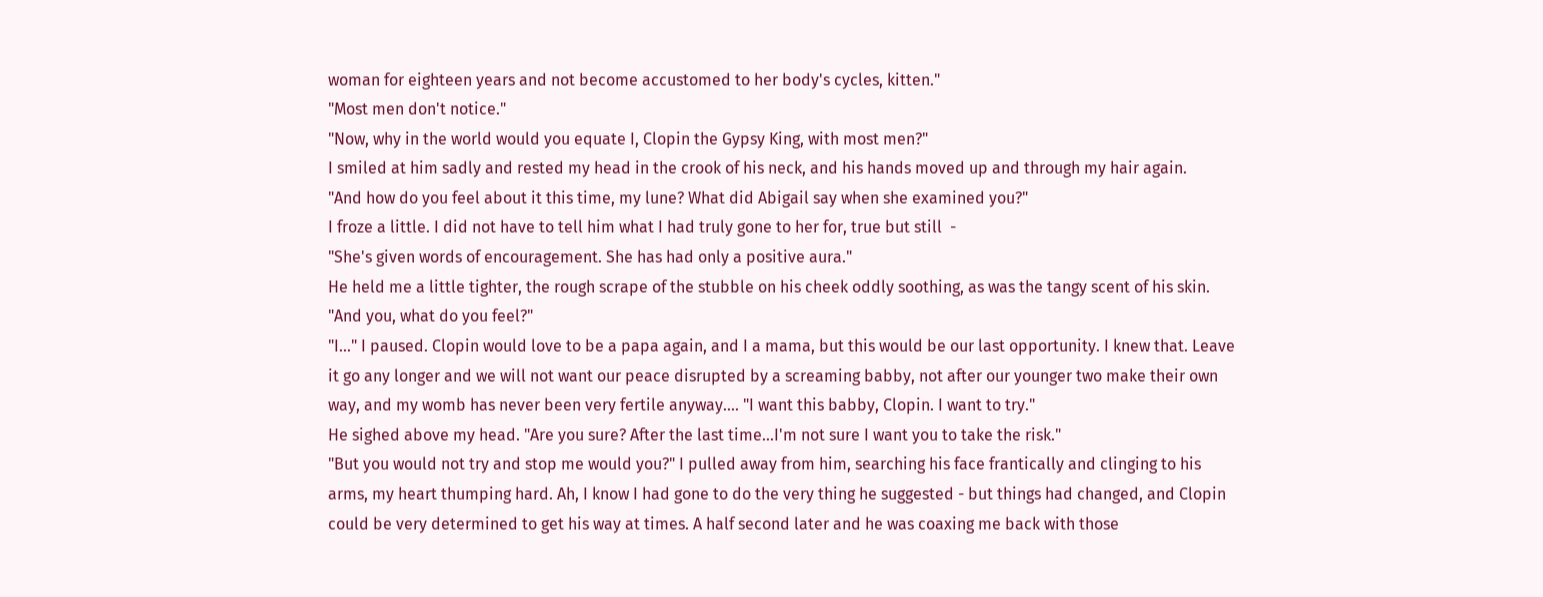woman for eighteen years and not become accustomed to her body's cycles, kitten."
"Most men don't notice."
"Now, why in the world would you equate I, Clopin the Gypsy King, with most men?"
I smiled at him sadly and rested my head in the crook of his neck, and his hands moved up and through my hair again.
"And how do you feel about it this time, my lune? What did Abigail say when she examined you?"
I froze a little. I did not have to tell him what I had truly gone to her for, true but still  -
"She's given words of encouragement. She has had only a positive aura."
He held me a little tighter, the rough scrape of the stubble on his cheek oddly soothing, as was the tangy scent of his skin. "And you, what do you feel?"
"I..." I paused. Clopin would love to be a papa again, and I a mama, but this would be our last opportunity. I knew that. Leave it go any longer and we will not want our peace disrupted by a screaming babby, not after our younger two make their own way, and my womb has never been very fertile anyway.... "I want this babby, Clopin. I want to try."
He sighed above my head. "Are you sure? After the last time...I'm not sure I want you to take the risk."
"But you would not try and stop me would you?" I pulled away from him, searching his face frantically and clinging to his arms, my heart thumping hard. Ah, I know I had gone to do the very thing he suggested - but things had changed, and Clopin could be very determined to get his way at times. A half second later and he was coaxing me back with those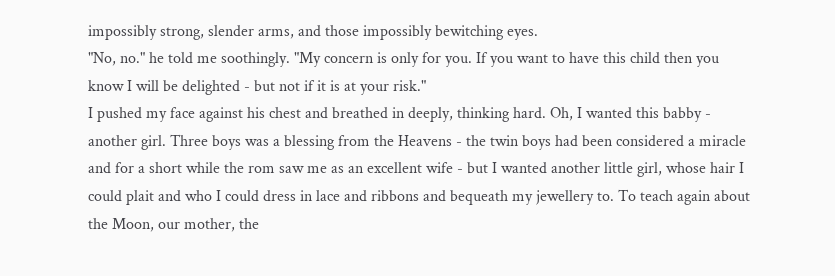impossibly strong, slender arms, and those impossibly bewitching eyes.
"No, no." he told me soothingly. "My concern is only for you. If you want to have this child then you know I will be delighted - but not if it is at your risk."
I pushed my face against his chest and breathed in deeply, thinking hard. Oh, I wanted this babby - another girl. Three boys was a blessing from the Heavens - the twin boys had been considered a miracle and for a short while the rom saw me as an excellent wife - but I wanted another little girl, whose hair I could plait and who I could dress in lace and ribbons and bequeath my jewellery to. To teach again about the Moon, our mother, the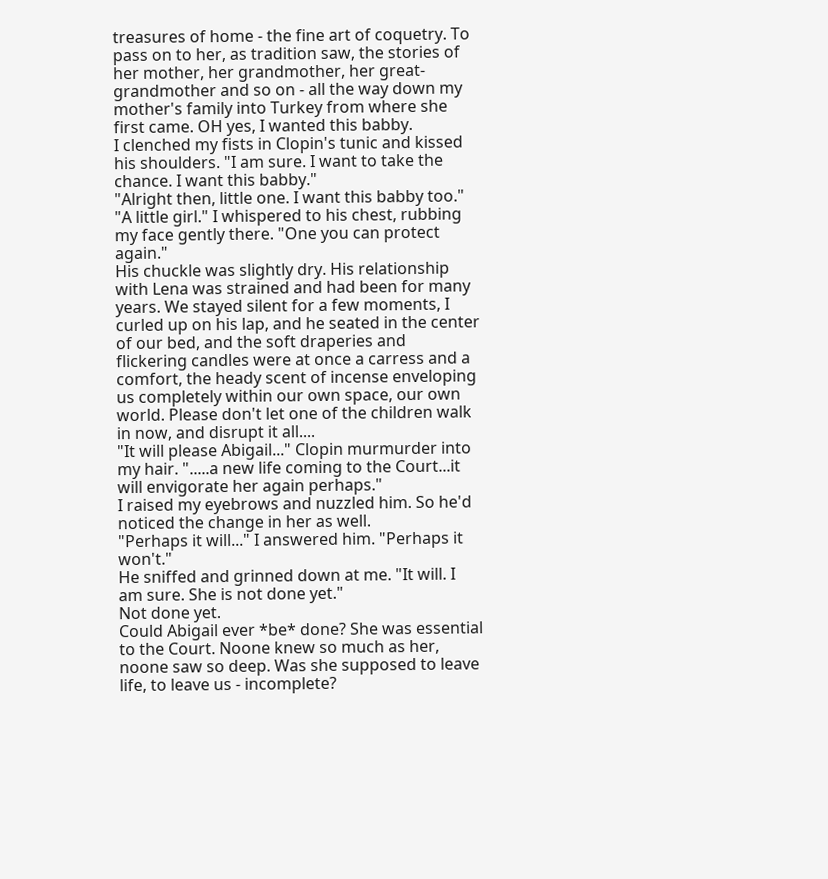treasures of home - the fine art of coquetry. To pass on to her, as tradition saw, the stories of her mother, her grandmother, her great-grandmother and so on - all the way down my mother's family into Turkey from where she first came. OH yes, I wanted this babby.
I clenched my fists in Clopin's tunic and kissed his shoulders. "I am sure. I want to take the chance. I want this babby."
"Alright then, little one. I want this babby too."
"A little girl." I whispered to his chest, rubbing my face gently there. "One you can protect again."
His chuckle was slightly dry. His relationship with Lena was strained and had been for many years. We stayed silent for a few moments, I curled up on his lap, and he seated in the center of our bed, and the soft draperies and flickering candles were at once a carress and a comfort, the heady scent of incense enveloping us completely within our own space, our own world. Please don't let one of the children walk in now, and disrupt it all....
"It will please Abigail..." Clopin murmurder into my hair. ".....a new life coming to the Court...it will envigorate her again perhaps."
I raised my eyebrows and nuzzled him. So he'd noticed the change in her as well.
"Perhaps it will..." I answered him. "Perhaps it won't."
He sniffed and grinned down at me. "It will. I am sure. She is not done yet."
Not done yet.
Could Abigail ever *be* done? She was essential to the Court. Noone knew so much as her, noone saw so deep. Was she supposed to leave life, to leave us - incomplete?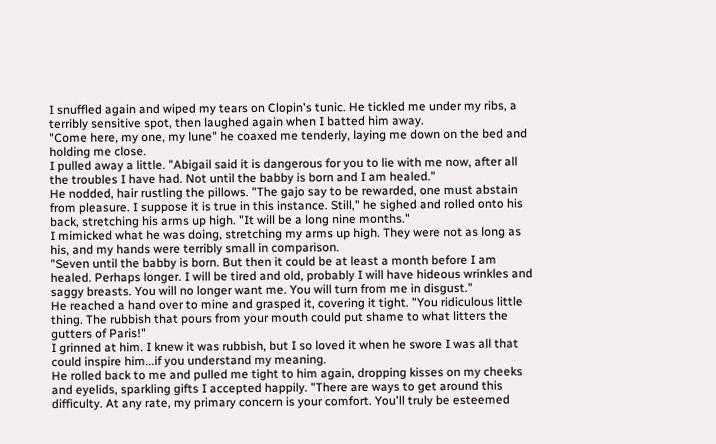I snuffled again and wiped my tears on Clopin's tunic. He tickled me under my ribs, a terribly sensitive spot, then laughed again when I batted him away.
"Come here, my one, my lune" he coaxed me tenderly, laying me down on the bed and holding me close.
I pulled away a little. "Abigail said it is dangerous for you to lie with me now, after all the troubles I have had. Not until the babby is born and I am healed."
He nodded, hair rustling the pillows. "The gajo say to be rewarded, one must abstain from pleasure. I suppose it is true in this instance. Still," he sighed and rolled onto his back, stretching his arms up high. "It will be a long nine months."
I mimicked what he was doing, stretching my arms up high. They were not as long as his, and my hands were terribly small in comparison.
"Seven until the babby is born. But then it could be at least a month before I am healed. Perhaps longer. I will be tired and old, probably I will have hideous wrinkles and saggy breasts. You will no longer want me. You will turn from me in disgust."
He reached a hand over to mine and grasped it, covering it tight. "You ridiculous little thing. The rubbish that pours from your mouth could put shame to what litters the gutters of Paris!"
I grinned at him. I knew it was rubbish, but I so loved it when he swore I was all that could inspire him...if you understand my meaning.
He rolled back to me and pulled me tight to him again, dropping kisses on my cheeks and eyelids, sparkling gifts I accepted happily. "There are ways to get around this difficulty. At any rate, my primary concern is your comfort. You'll truly be esteemed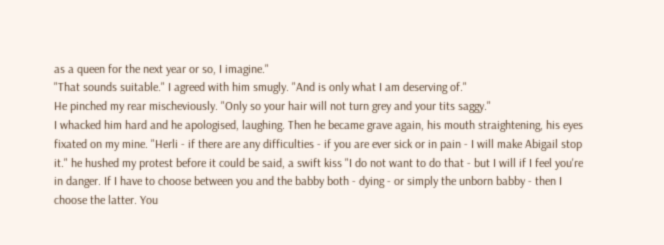as a queen for the next year or so, I imagine."
"That sounds suitable." I agreed with him smugly. "And is only what I am deserving of."
He pinched my rear mischeviously. "Only so your hair will not turn grey and your tits saggy."
I whacked him hard and he apologised, laughing. Then he became grave again, his mouth straightening, his eyes fixated on my mine. "Herli - if there are any difficulties - if you are ever sick or in pain - I will make Abigail stop it." he hushed my protest before it could be said, a swift kiss "I do not want to do that - but I will if I feel you're in danger. If I have to choose between you and the babby both - dying - or simply the unborn babby - then I choose the latter. You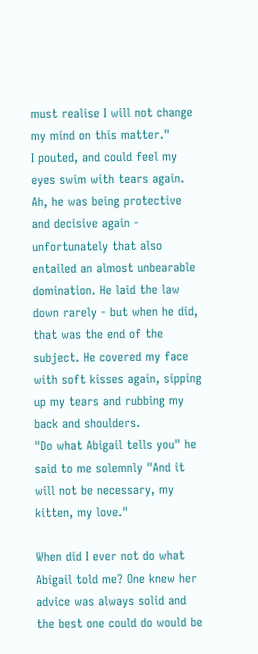must realise I will not change my mind on this matter."
I pouted, and could feel my eyes swim with tears again. Ah, he was being protective and decisive again - unfortunately that also entailed an almost unbearable domination. He laid the law down rarely - but when he did, that was the end of the subject. He covered my face with soft kisses again, sipping up my tears and rubbing my back and shoulders.
"Do what Abigail tells you" he said to me solemnly "And it will not be necessary, my kitten, my love."

When did I ever not do what Abigail told me? One knew her advice was always solid and the best one could do would be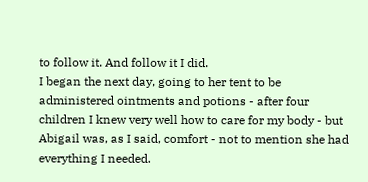to follow it. And follow it I did.
I began the next day, going to her tent to be administered ointments and potions - after four children I knew very well how to care for my body - but Abigail was, as I said, comfort - not to mention she had everything I needed.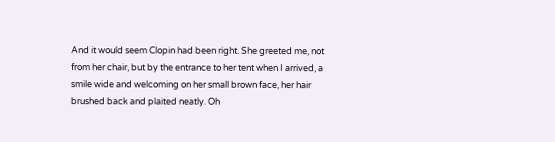And it would seem Clopin had been right. She greeted me, not from her chair, but by the entrance to her tent when I arrived, a smile wide and welcoming on her small brown face, her hair brushed back and plaited neatly. Oh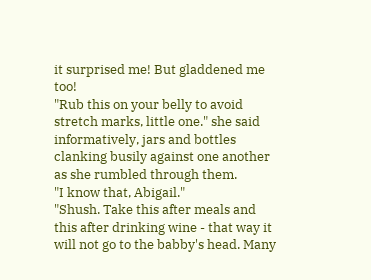it surprised me! But gladdened me too!
"Rub this on your belly to avoid stretch marks, little one." she said informatively, jars and bottles clanking busily against one another as she rumbled through them.
"I know that, Abigail."
"Shush. Take this after meals and this after drinking wine - that way it will not go to the babby's head. Many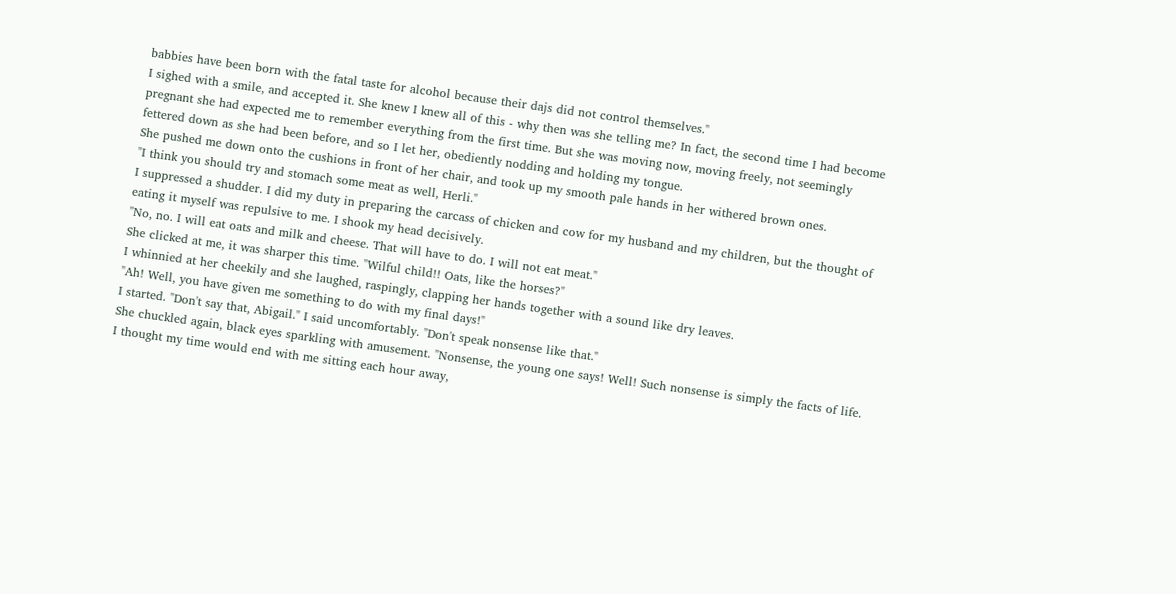babbies have been born with the fatal taste for alcohol because their dajs did not control themselves."
I sighed with a smile, and accepted it. She knew I knew all of this - why then was she telling me? In fact, the second time I had become pregnant she had expected me to remember everything from the first time. But she was moving now, moving freely, not seemingly fettered down as she had been before, and so I let her, obediently nodding and holding my tongue.
She pushed me down onto the cushions in front of her chair, and took up my smooth pale hands in her withered brown ones.
"I think you should try and stomach some meat as well, Herli."
I suppressed a shudder. I did my duty in preparing the carcass of chicken and cow for my husband and my children, but the thought of eating it myself was repulsive to me. I shook my head decisively.
"No, no. I will eat oats and milk and cheese. That will have to do. I will not eat meat."
She clicked at me, it was sharper this time. "Wilful child!! Oats, like the horses?"
I whinnied at her cheekily and she laughed, raspingly, clapping her hands together with a sound like dry leaves.
"Ah! Well, you have given me something to do with my final days!"
I started. "Don't say that, Abigail." I said uncomfortably. "Don't speak nonsense like that."
She chuckled again, black eyes sparkling with amusement. "Nonsense, the young one says! Well! Such nonsense is simply the facts of life. I thought my time would end with me sitting each hour away,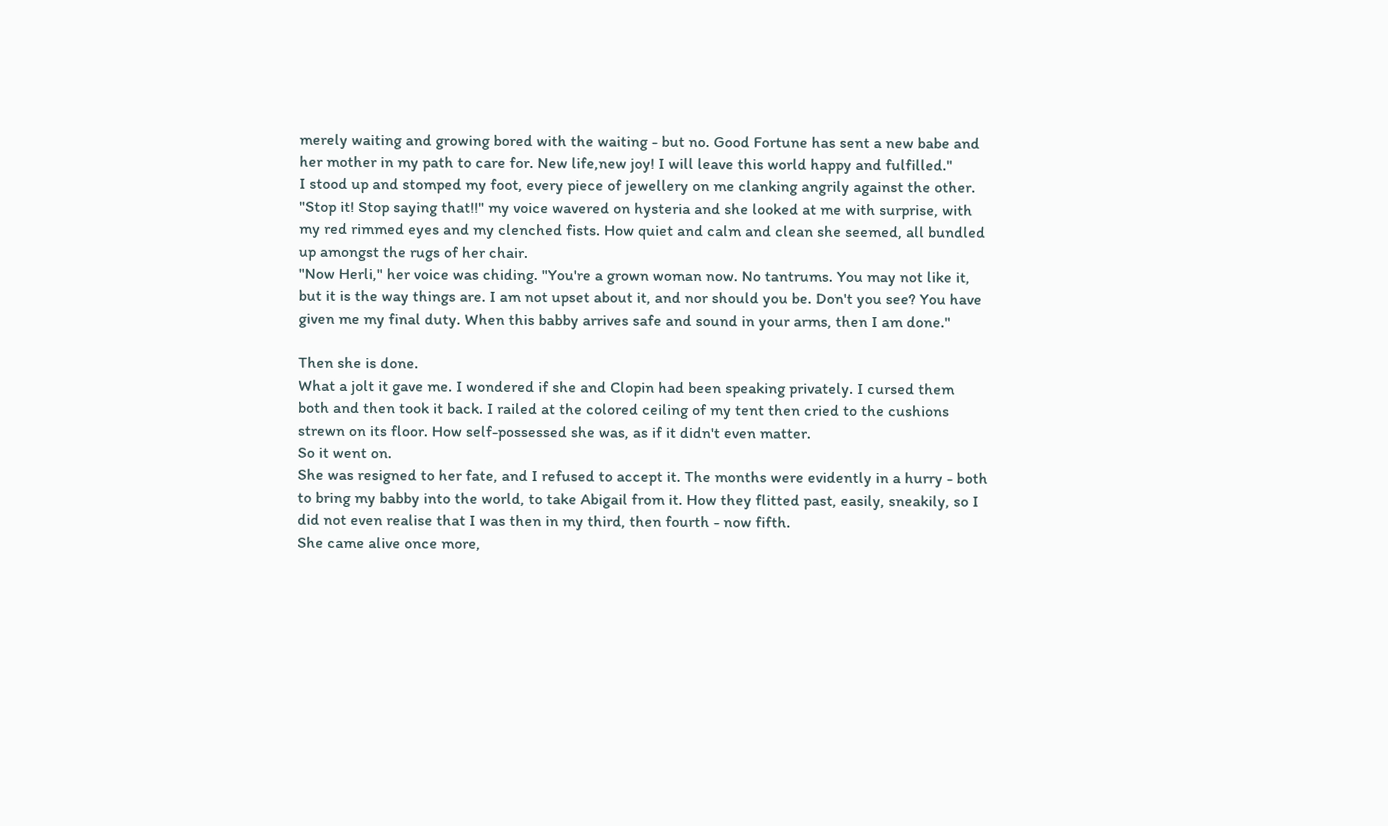merely waiting and growing bored with the waiting - but no. Good Fortune has sent a new babe and her mother in my path to care for. New life,new joy! I will leave this world happy and fulfilled."
I stood up and stomped my foot, every piece of jewellery on me clanking angrily against the other. "Stop it! Stop saying that!!" my voice wavered on hysteria and she looked at me with surprise, with my red rimmed eyes and my clenched fists. How quiet and calm and clean she seemed, all bundled up amongst the rugs of her chair.
"Now Herli," her voice was chiding. "You're a grown woman now. No tantrums. You may not like it, but it is the way things are. I am not upset about it, and nor should you be. Don't you see? You have given me my final duty. When this babby arrives safe and sound in your arms, then I am done."

Then she is done.
What a jolt it gave me. I wondered if she and Clopin had been speaking privately. I cursed them both and then took it back. I railed at the colored ceiling of my tent then cried to the cushions strewn on its floor. How self-possessed she was, as if it didn't even matter.
So it went on.
She was resigned to her fate, and I refused to accept it. The months were evidently in a hurry - both to bring my babby into the world, to take Abigail from it. How they flitted past, easily, sneakily, so I did not even realise that I was then in my third, then fourth - now fifth.
She came alive once more,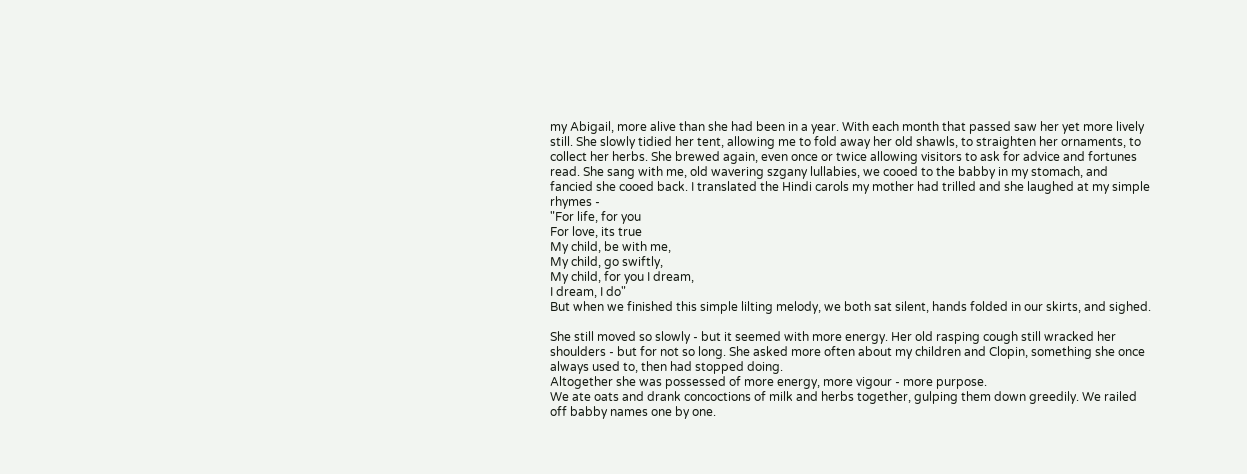my Abigail, more alive than she had been in a year. With each month that passed saw her yet more lively still. She slowly tidied her tent, allowing me to fold away her old shawls, to straighten her ornaments, to collect her herbs. She brewed again, even once or twice allowing visitors to ask for advice and fortunes read. She sang with me, old wavering szgany lullabies, we cooed to the babby in my stomach, and fancied she cooed back. I translated the Hindi carols my mother had trilled and she laughed at my simple rhymes -
"For life, for you
For love, its true
My child, be with me,
My child, go swiftly,
My child, for you I dream,
I dream, I do"
But when we finished this simple lilting melody, we both sat silent, hands folded in our skirts, and sighed.

She still moved so slowly - but it seemed with more energy. Her old rasping cough still wracked her shoulders - but for not so long. She asked more often about my children and Clopin, something she once always used to, then had stopped doing.
Altogether she was possessed of more energy, more vigour - more purpose.
We ate oats and drank concoctions of milk and herbs together, gulping them down greedily. We railed off babby names one by one.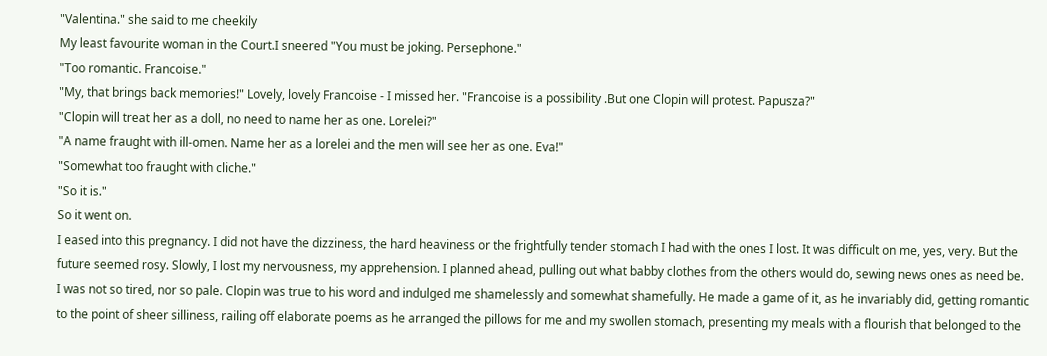"Valentina." she said to me cheekily
My least favourite woman in the Court.I sneered "You must be joking. Persephone."
"Too romantic. Francoise."
"My, that brings back memories!" Lovely, lovely Francoise - I missed her. "Francoise is a possibility .But one Clopin will protest. Papusza?"
"Clopin will treat her as a doll, no need to name her as one. Lorelei?"
"A name fraught with ill-omen. Name her as a lorelei and the men will see her as one. Eva!"
"Somewhat too fraught with cliche."
"So it is."
So it went on.
I eased into this pregnancy. I did not have the dizziness, the hard heaviness or the frightfully tender stomach I had with the ones I lost. It was difficult on me, yes, very. But the future seemed rosy. Slowly, I lost my nervousness, my apprehension. I planned ahead, pulling out what babby clothes from the others would do, sewing news ones as need be. I was not so tired, nor so pale. Clopin was true to his word and indulged me shamelessly and somewhat shamefully. He made a game of it, as he invariably did, getting romantic to the point of sheer silliness, railing off elaborate poems as he arranged the pillows for me and my swollen stomach, presenting my meals with a flourish that belonged to the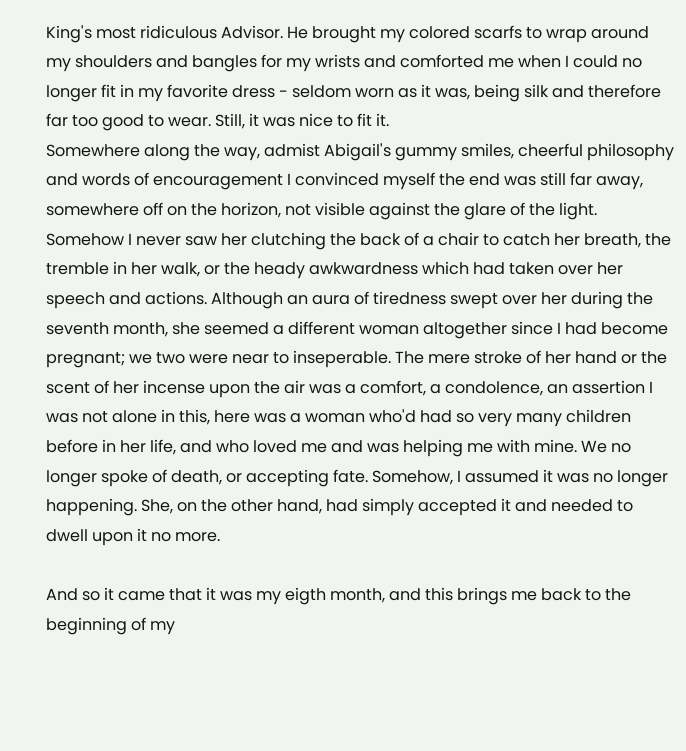King's most ridiculous Advisor. He brought my colored scarfs to wrap around my shoulders and bangles for my wrists and comforted me when I could no longer fit in my favorite dress - seldom worn as it was, being silk and therefore far too good to wear. Still, it was nice to fit it.
Somewhere along the way, admist Abigail's gummy smiles, cheerful philosophy and words of encouragement I convinced myself the end was still far away, somewhere off on the horizon, not visible against the glare of the light. Somehow I never saw her clutching the back of a chair to catch her breath, the tremble in her walk, or the heady awkwardness which had taken over her speech and actions. Although an aura of tiredness swept over her during the seventh month, she seemed a different woman altogether since I had become pregnant; we two were near to inseperable. The mere stroke of her hand or the scent of her incense upon the air was a comfort, a condolence, an assertion I was not alone in this, here was a woman who'd had so very many children before in her life, and who loved me and was helping me with mine. We no longer spoke of death, or accepting fate. Somehow, I assumed it was no longer happening. She, on the other hand, had simply accepted it and needed to dwell upon it no more.

And so it came that it was my eigth month, and this brings me back to the beginning of my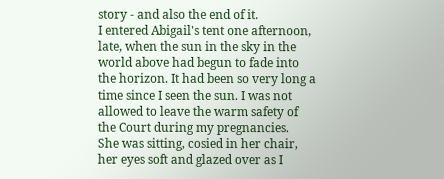story - and also the end of it.
I entered Abigail's tent one afternoon, late, when the sun in the sky in the world above had begun to fade into the horizon. It had been so very long a time since I seen the sun. I was not allowed to leave the warm safety of the Court during my pregnancies.
She was sitting, cosied in her chair, her eyes soft and glazed over as I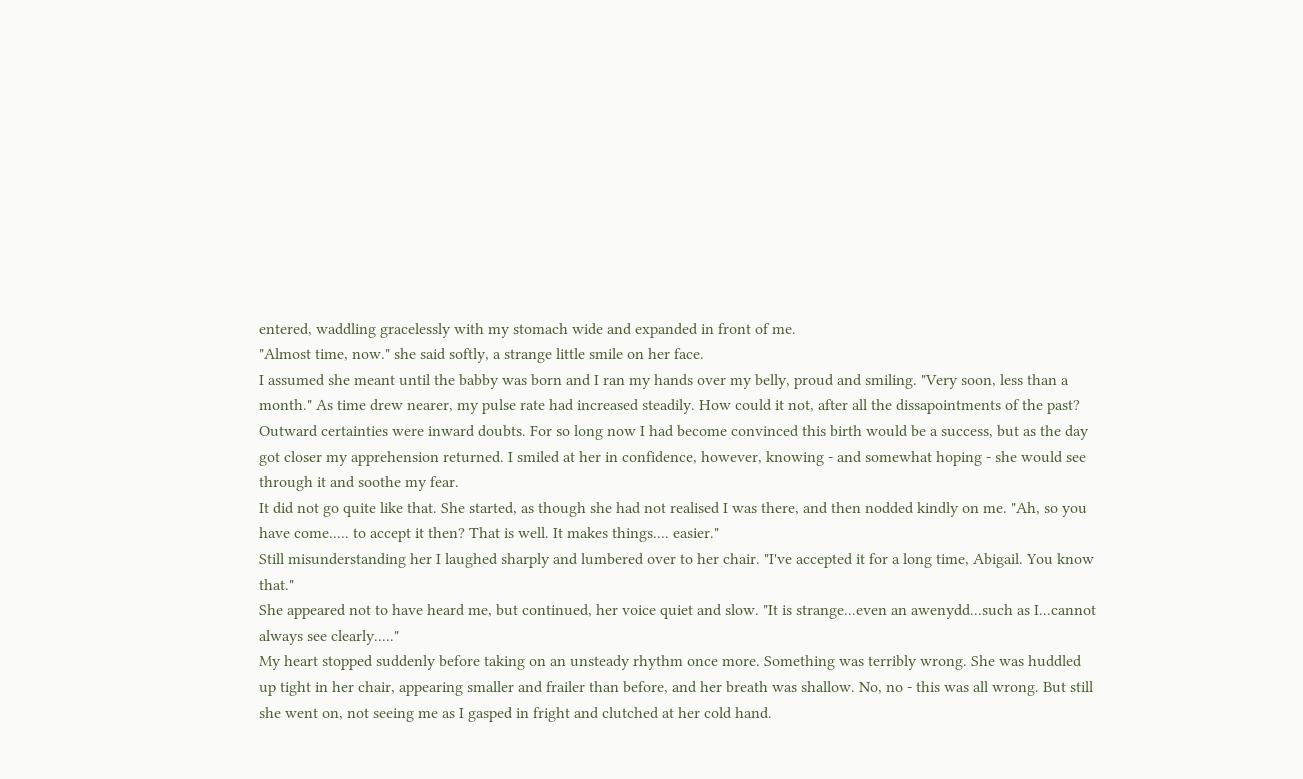entered, waddling gracelessly with my stomach wide and expanded in front of me.
"Almost time, now." she said softly, a strange little smile on her face.
I assumed she meant until the babby was born and I ran my hands over my belly, proud and smiling. "Very soon, less than a month." As time drew nearer, my pulse rate had increased steadily. How could it not, after all the dissapointments of the past? Outward certainties were inward doubts. For so long now I had become convinced this birth would be a success, but as the day got closer my apprehension returned. I smiled at her in confidence, however, knowing - and somewhat hoping - she would see through it and soothe my fear.
It did not go quite like that. She started, as though she had not realised I was there, and then nodded kindly on me. "Ah, so you have come..... to accept it then? That is well. It makes things.... easier."
Still misunderstanding her I laughed sharply and lumbered over to her chair. "I've accepted it for a long time, Abigail. You know that."
She appeared not to have heard me, but continued, her voice quiet and slow. "It is strange...even an awenydd...such as I...cannot always see clearly....."
My heart stopped suddenly before taking on an unsteady rhythm once more. Something was terribly wrong. She was huddled up tight in her chair, appearing smaller and frailer than before, and her breath was shallow. No, no - this was all wrong. But still she went on, not seeing me as I gasped in fright and clutched at her cold hand.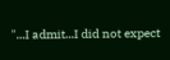"...I admit...I did not expect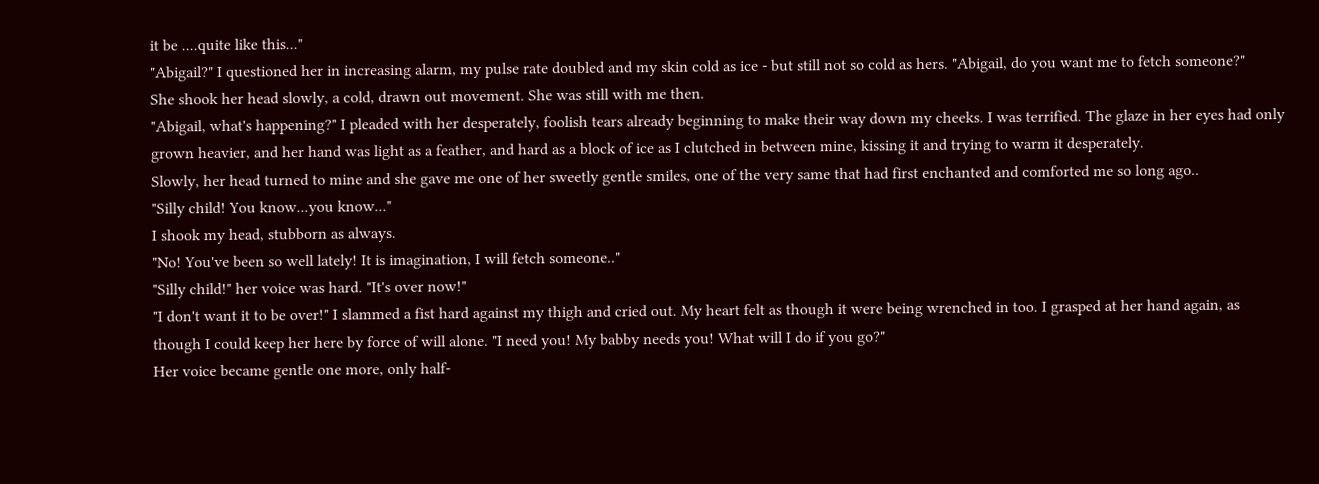it be ....quite like this..."
"Abigail?" I questioned her in increasing alarm, my pulse rate doubled and my skin cold as ice - but still not so cold as hers. "Abigail, do you want me to fetch someone?"
She shook her head slowly, a cold, drawn out movement. She was still with me then.
"Abigail, what's happening?" I pleaded with her desperately, foolish tears already beginning to make their way down my cheeks. I was terrified. The glaze in her eyes had only grown heavier, and her hand was light as a feather, and hard as a block of ice as I clutched in between mine, kissing it and trying to warm it desperately.
Slowly, her head turned to mine and she gave me one of her sweetly gentle smiles, one of the very same that had first enchanted and comforted me so long ago..
"Silly child! You know...you know..."
I shook my head, stubborn as always.
"No! You've been so well lately! It is imagination, I will fetch someone.."
"Silly child!" her voice was hard. "It's over now!"
"I don't want it to be over!" I slammed a fist hard against my thigh and cried out. My heart felt as though it were being wrenched in too. I grasped at her hand again, as though I could keep her here by force of will alone. "I need you! My babby needs you! What will I do if you go?"
Her voice became gentle one more, only half-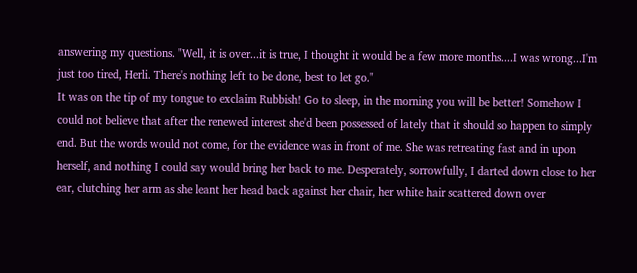answering my questions. "Well, it is over...it is true, I thought it would be a few more months....I was wrong...I'm just too tired, Herli. There's nothing left to be done, best to let go."
It was on the tip of my tongue to exclaim Rubbish! Go to sleep, in the morning you will be better! Somehow I could not believe that after the renewed interest she'd been possessed of lately that it should so happen to simply end. But the words would not come, for the evidence was in front of me. She was retreating fast and in upon herself, and nothing I could say would bring her back to me. Desperately, sorrowfully, I darted down close to her ear, clutching her arm as she leant her head back against her chair, her white hair scattered down over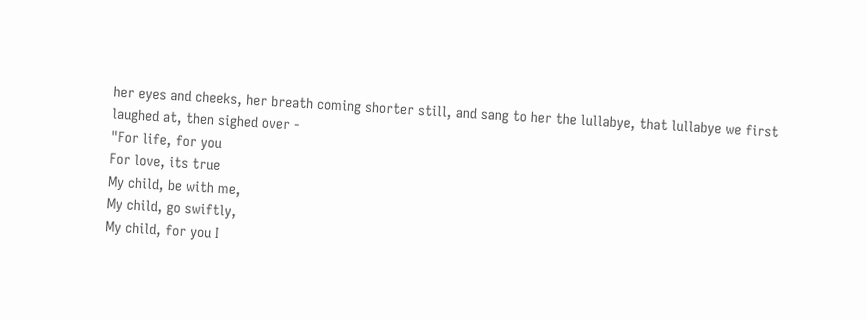her eyes and cheeks, her breath coming shorter still, and sang to her the lullabye, that lullabye we first laughed at, then sighed over -
"For life, for you
For love, its true
My child, be with me,
My child, go swiftly,
My child, for you I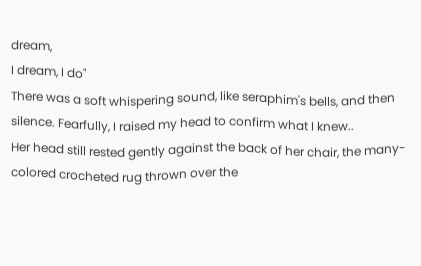dream,
I dream, I do"
There was a soft whispering sound, like seraphim's bells, and then silence. Fearfully, I raised my head to confirm what I knew..
Her head still rested gently against the back of her chair, the many-colored crocheted rug thrown over the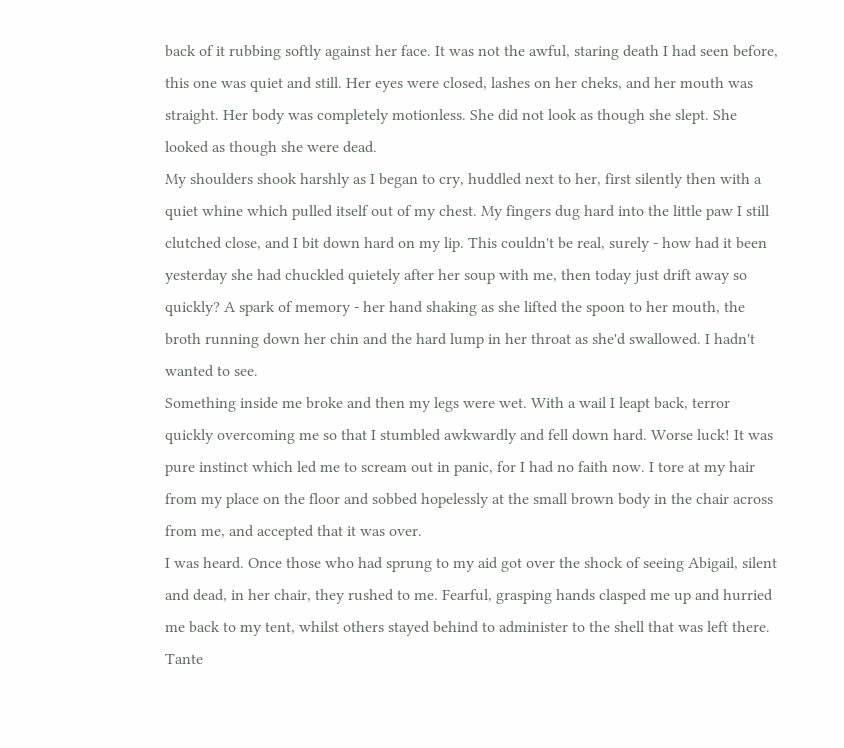back of it rubbing softly against her face. It was not the awful, staring death I had seen before, this one was quiet and still. Her eyes were closed, lashes on her cheks, and her mouth was straight. Her body was completely motionless. She did not look as though she slept. She looked as though she were dead.
My shoulders shook harshly as I began to cry, huddled next to her, first silently then with a quiet whine which pulled itself out of my chest. My fingers dug hard into the little paw I still clutched close, and I bit down hard on my lip. This couldn't be real, surely - how had it been yesterday she had chuckled quietely after her soup with me, then today just drift away so quickly? A spark of memory - her hand shaking as she lifted the spoon to her mouth, the broth running down her chin and the hard lump in her throat as she'd swallowed. I hadn't wanted to see.
Something inside me broke and then my legs were wet. With a wail I leapt back, terror quickly overcoming me so that I stumbled awkwardly and fell down hard. Worse luck! It was pure instinct which led me to scream out in panic, for I had no faith now. I tore at my hair from my place on the floor and sobbed hopelessly at the small brown body in the chair across from me, and accepted that it was over.
I was heard. Once those who had sprung to my aid got over the shock of seeing Abigail, silent and dead, in her chair, they rushed to me. Fearful, grasping hands clasped me up and hurried me back to my tent, whilst others stayed behind to administer to the shell that was left there. Tante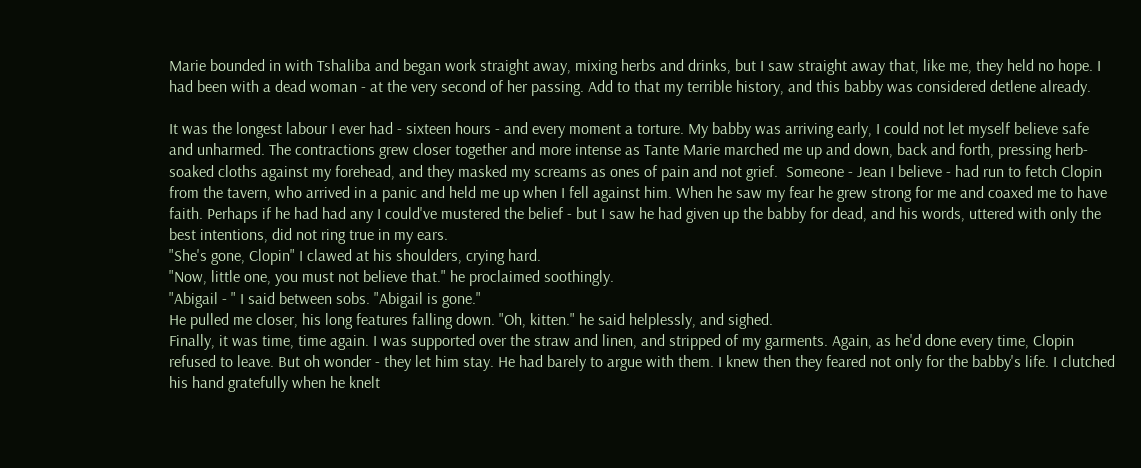Marie bounded in with Tshaliba and began work straight away, mixing herbs and drinks, but I saw straight away that, like me, they held no hope. I had been with a dead woman - at the very second of her passing. Add to that my terrible history, and this babby was considered detlene already.

It was the longest labour I ever had - sixteen hours - and every moment a torture. My babby was arriving early, I could not let myself believe safe and unharmed. The contractions grew closer together and more intense as Tante Marie marched me up and down, back and forth, pressing herb-soaked cloths against my forehead, and they masked my screams as ones of pain and not grief.  Someone - Jean I believe - had run to fetch Clopin from the tavern, who arrived in a panic and held me up when I fell against him. When he saw my fear he grew strong for me and coaxed me to have faith. Perhaps if he had had any I could've mustered the belief - but I saw he had given up the babby for dead, and his words, uttered with only the best intentions, did not ring true in my ears.
"She's gone, Clopin" I clawed at his shoulders, crying hard.
"Now, little one, you must not believe that." he proclaimed soothingly.
"Abigail - " I said between sobs. "Abigail is gone."
He pulled me closer, his long features falling down. "Oh, kitten." he said helplessly, and sighed.
Finally, it was time, time again. I was supported over the straw and linen, and stripped of my garments. Again, as he'd done every time, Clopin refused to leave. But oh wonder - they let him stay. He had barely to argue with them. I knew then they feared not only for the babby's life. I clutched his hand gratefully when he knelt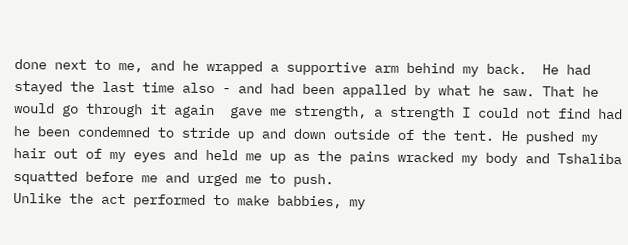done next to me, and he wrapped a supportive arm behind my back.  He had stayed the last time also - and had been appalled by what he saw. That he would go through it again  gave me strength, a strength I could not find had he been condemned to stride up and down outside of the tent. He pushed my hair out of my eyes and held me up as the pains wracked my body and Tshaliba squatted before me and urged me to push.
Unlike the act performed to make babbies, my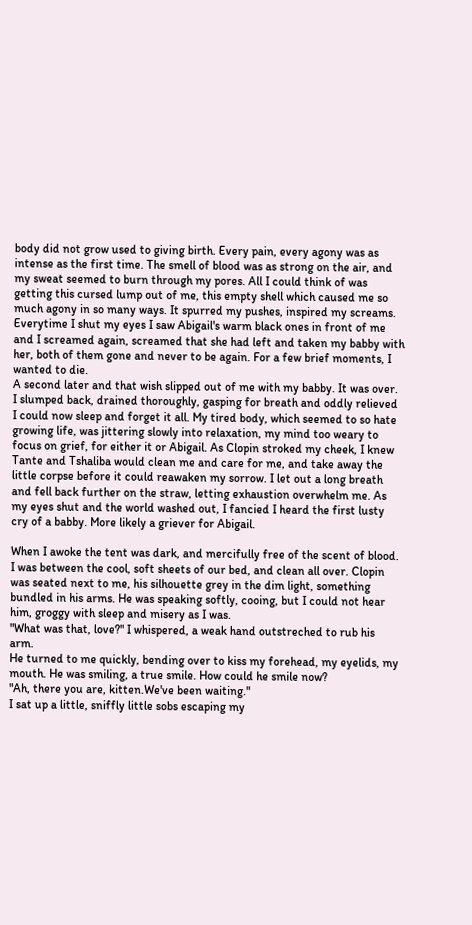body did not grow used to giving birth. Every pain, every agony was as intense as the first time. The smell of blood was as strong on the air, and my sweat seemed to burn through my pores. All I could think of was getting this cursed lump out of me, this empty shell which caused me so much agony in so many ways. It spurred my pushes, inspired my screams. Everytime I shut my eyes I saw Abigail's warm black ones in front of me and I screamed again, screamed that she had left and taken my babby with her, both of them gone and never to be again. For a few brief moments, I wanted to die.
A second later and that wish slipped out of me with my babby. It was over. I slumped back, drained thoroughly, gasping for breath and oddly relieved I could now sleep and forget it all. My tired body, which seemed to so hate growing life, was jittering slowly into relaxation, my mind too weary to focus on grief, for either it or Abigail. As Clopin stroked my cheek, I knew Tante and Tshaliba would clean me and care for me, and take away the little corpse before it could reawaken my sorrow. I let out a long breath and fell back further on the straw, letting exhaustion overwhelm me. As my eyes shut and the world washed out, I fancied I heard the first lusty cry of a babby. More likely a griever for Abigail.

When I awoke the tent was dark, and mercifully free of the scent of blood. I was between the cool, soft sheets of our bed, and clean all over. Clopin was seated next to me, his silhouette grey in the dim light, something bundled in his arms. He was speaking softly, cooing, but I could not hear him, groggy with sleep and misery as I was.
"What was that, love?" I whispered, a weak hand outstreched to rub his arm.
He turned to me quickly, bending over to kiss my forehead, my eyelids, my mouth. He was smiling, a true smile. How could he smile now?
"Ah, there you are, kitten.We've been waiting."
I sat up a little, sniffly little sobs escaping my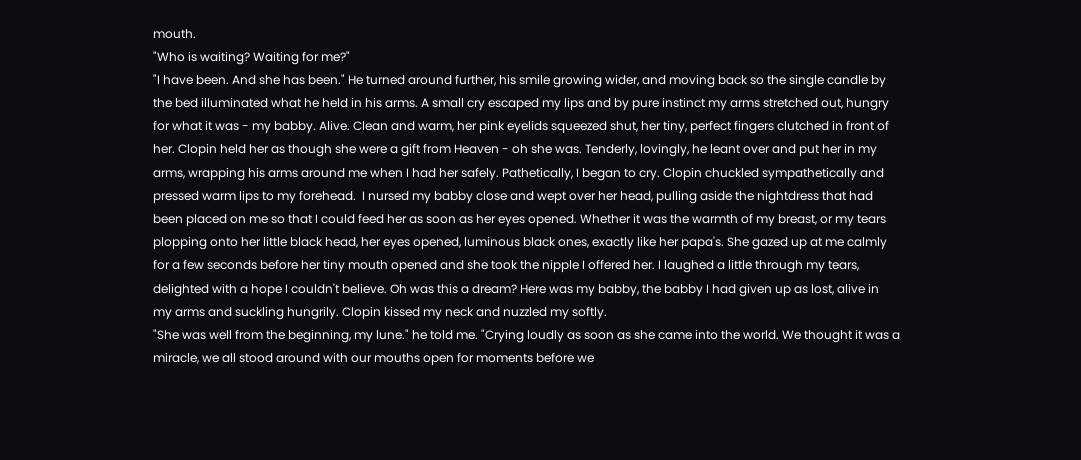mouth.
"Who is waiting? Waiting for me?"
"I have been. And she has been." He turned around further, his smile growing wider, and moving back so the single candle by the bed illuminated what he held in his arms. A small cry escaped my lips and by pure instinct my arms stretched out, hungry for what it was - my babby. Alive. Clean and warm, her pink eyelids squeezed shut, her tiny, perfect fingers clutched in front of her. Clopin held her as though she were a gift from Heaven - oh she was. Tenderly, lovingly, he leant over and put her in my arms, wrapping his arms around me when I had her safely. Pathetically, I began to cry. Clopin chuckled sympathetically and pressed warm lips to my forehead.  I nursed my babby close and wept over her head, pulling aside the nightdress that had been placed on me so that I could feed her as soon as her eyes opened. Whether it was the warmth of my breast, or my tears plopping onto her little black head, her eyes opened, luminous black ones, exactly like her papa's. She gazed up at me calmly for a few seconds before her tiny mouth opened and she took the nipple I offered her. I laughed a little through my tears, delighted with a hope I couldn't believe. Oh was this a dream? Here was my babby, the babby I had given up as lost, alive in my arms and suckling hungrily. Clopin kissed my neck and nuzzled my softly.
"She was well from the beginning, my lune." he told me. "Crying loudly as soon as she came into the world. We thought it was a miracle, we all stood around with our mouths open for moments before we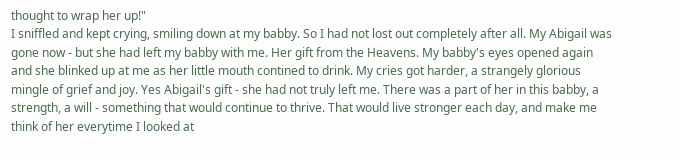thought to wrap her up!"
I sniffled and kept crying, smiling down at my babby. So I had not lost out completely after all. My Abigail was gone now - but she had left my babby with me. Her gift from the Heavens. My babby's eyes opened again and she blinked up at me as her little mouth contined to drink. My cries got harder, a strangely glorious mingle of grief and joy. Yes Abigail's gift - she had not truly left me. There was a part of her in this babby, a strength, a will - something that would continue to thrive. That would live stronger each day, and make me think of her everytime I looked at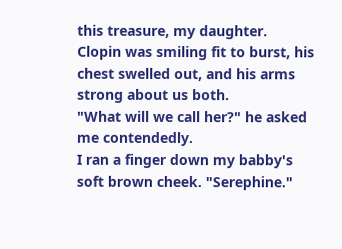this treasure, my daughter.
Clopin was smiling fit to burst, his chest swelled out, and his arms strong about us both.
"What will we call her?" he asked me contendedly.
I ran a finger down my babby's soft brown cheek. "Serephine."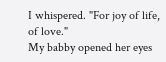I whispered. "For joy of life, of love."
My babby opened her eyes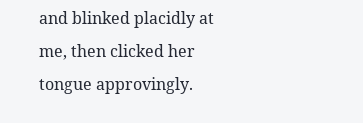and blinked placidly at me, then clicked her tongue approvingly.